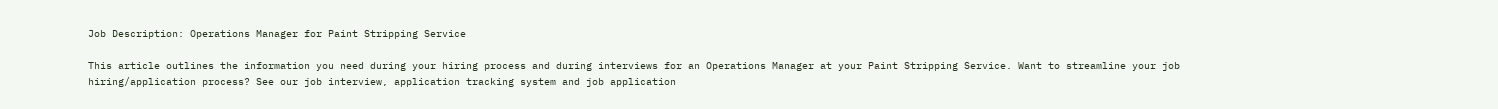Job Description: Operations Manager for Paint Stripping Service

This article outlines the information you need during your hiring process and during interviews for an Operations Manager at your Paint Stripping Service. Want to streamline your job hiring/application process? See our job interview, application tracking system and job application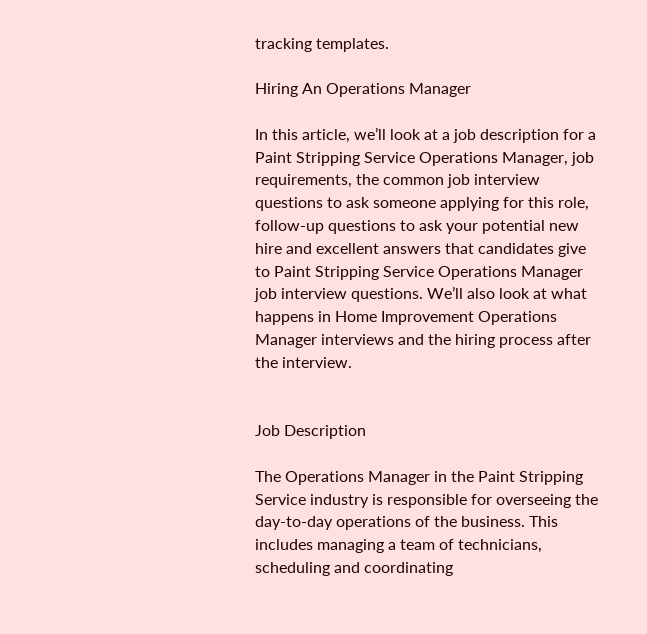tracking templates.

Hiring An Operations Manager

In this article, we’ll look at a job description for a Paint Stripping Service Operations Manager, job requirements, the common job interview questions to ask someone applying for this role, follow-up questions to ask your potential new hire and excellent answers that candidates give to Paint Stripping Service Operations Manager job interview questions. We’ll also look at what happens in Home Improvement Operations Manager interviews and the hiring process after the interview.


Job Description

The Operations Manager in the Paint Stripping Service industry is responsible for overseeing the day-to-day operations of the business. This includes managing a team of technicians, scheduling and coordinating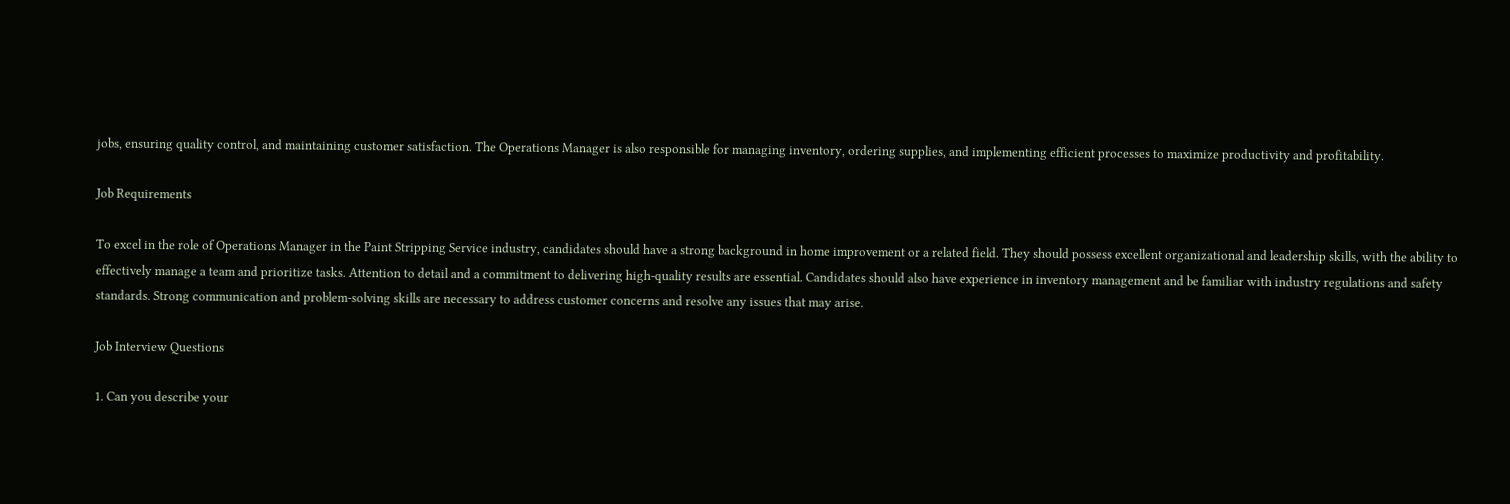jobs, ensuring quality control, and maintaining customer satisfaction. The Operations Manager is also responsible for managing inventory, ordering supplies, and implementing efficient processes to maximize productivity and profitability.

Job Requirements

To excel in the role of Operations Manager in the Paint Stripping Service industry, candidates should have a strong background in home improvement or a related field. They should possess excellent organizational and leadership skills, with the ability to effectively manage a team and prioritize tasks. Attention to detail and a commitment to delivering high-quality results are essential. Candidates should also have experience in inventory management and be familiar with industry regulations and safety standards. Strong communication and problem-solving skills are necessary to address customer concerns and resolve any issues that may arise.

Job Interview Questions

1. Can you describe your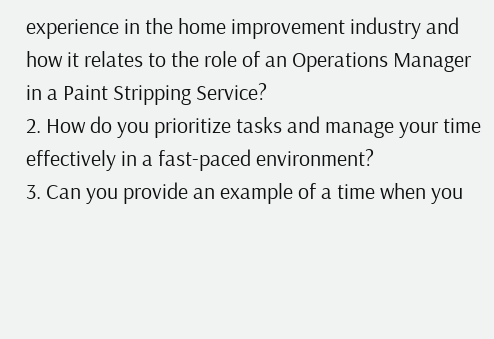experience in the home improvement industry and how it relates to the role of an Operations Manager in a Paint Stripping Service?
2. How do you prioritize tasks and manage your time effectively in a fast-paced environment?
3. Can you provide an example of a time when you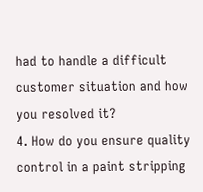had to handle a difficult customer situation and how you resolved it?
4. How do you ensure quality control in a paint stripping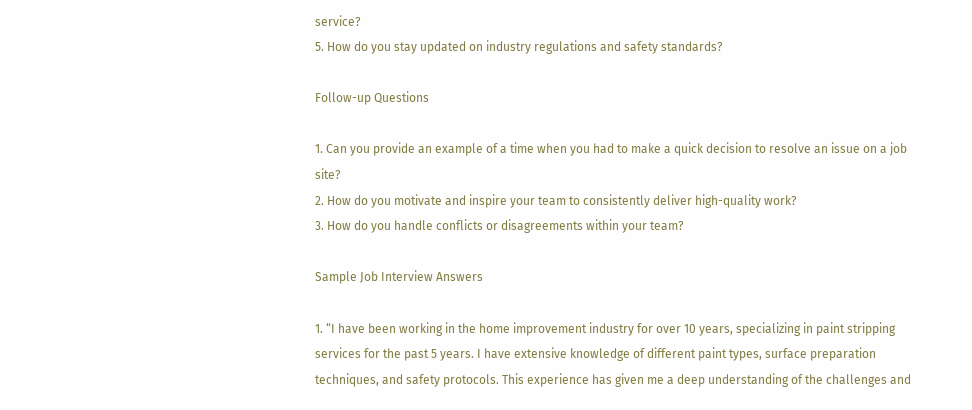service?
5. How do you stay updated on industry regulations and safety standards?

Follow-up Questions

1. Can you provide an example of a time when you had to make a quick decision to resolve an issue on a job site?
2. How do you motivate and inspire your team to consistently deliver high-quality work?
3. How do you handle conflicts or disagreements within your team?

Sample Job Interview Answers

1. “I have been working in the home improvement industry for over 10 years, specializing in paint stripping services for the past 5 years. I have extensive knowledge of different paint types, surface preparation techniques, and safety protocols. This experience has given me a deep understanding of the challenges and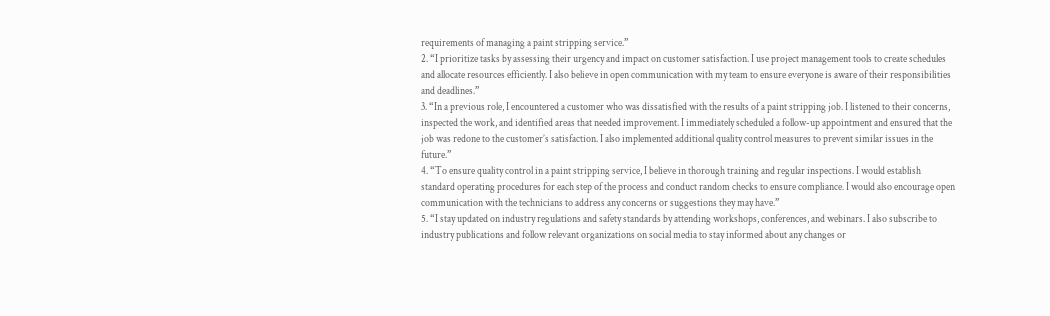requirements of managing a paint stripping service.”
2. “I prioritize tasks by assessing their urgency and impact on customer satisfaction. I use project management tools to create schedules and allocate resources efficiently. I also believe in open communication with my team to ensure everyone is aware of their responsibilities and deadlines.”
3. “In a previous role, I encountered a customer who was dissatisfied with the results of a paint stripping job. I listened to their concerns, inspected the work, and identified areas that needed improvement. I immediately scheduled a follow-up appointment and ensured that the job was redone to the customer’s satisfaction. I also implemented additional quality control measures to prevent similar issues in the future.”
4. “To ensure quality control in a paint stripping service, I believe in thorough training and regular inspections. I would establish standard operating procedures for each step of the process and conduct random checks to ensure compliance. I would also encourage open communication with the technicians to address any concerns or suggestions they may have.”
5. “I stay updated on industry regulations and safety standards by attending workshops, conferences, and webinars. I also subscribe to industry publications and follow relevant organizations on social media to stay informed about any changes or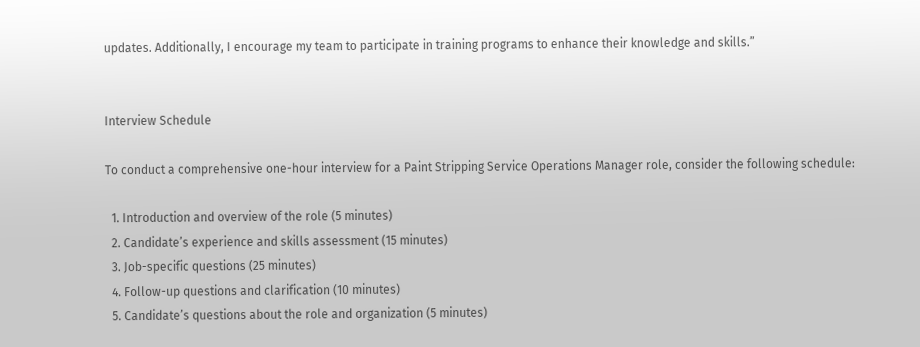updates. Additionally, I encourage my team to participate in training programs to enhance their knowledge and skills.”


Interview Schedule

To conduct a comprehensive one-hour interview for a Paint Stripping Service Operations Manager role, consider the following schedule:

  1. Introduction and overview of the role (5 minutes)
  2. Candidate’s experience and skills assessment (15 minutes)
  3. Job-specific questions (25 minutes)
  4. Follow-up questions and clarification (10 minutes)
  5. Candidate’s questions about the role and organization (5 minutes)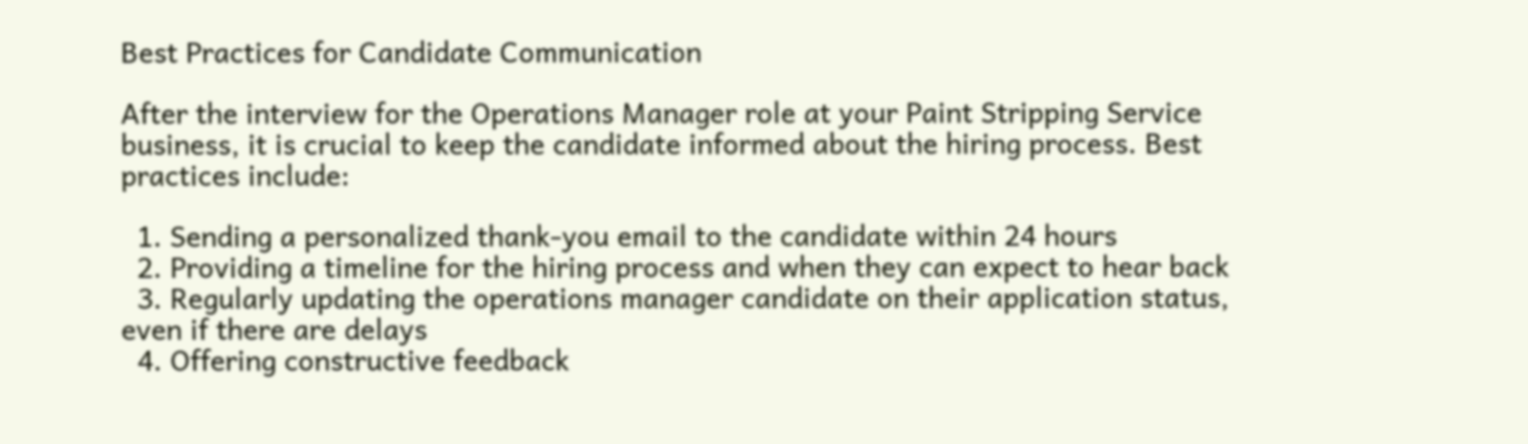Best Practices for Candidate Communication

After the interview for the Operations Manager role at your Paint Stripping Service business, it is crucial to keep the candidate informed about the hiring process. Best practices include:

  1. Sending a personalized thank-you email to the candidate within 24 hours
  2. Providing a timeline for the hiring process and when they can expect to hear back
  3. Regularly updating the operations manager candidate on their application status, even if there are delays
  4. Offering constructive feedback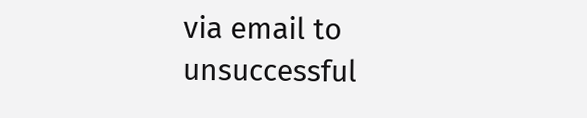via email to unsuccessful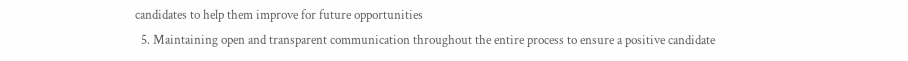candidates to help them improve for future opportunities
  5. Maintaining open and transparent communication throughout the entire process to ensure a positive candidate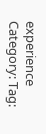experience
Category: Tag: